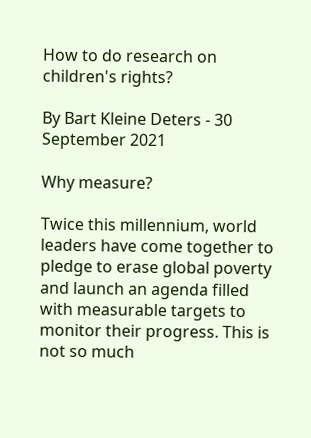How to do research on children's rights?

By Bart Kleine Deters - 30 September 2021

Why measure?

Twice this millennium, world leaders have come together to pledge to erase global poverty and launch an agenda filled with measurable targets to monitor their progress. This is not so much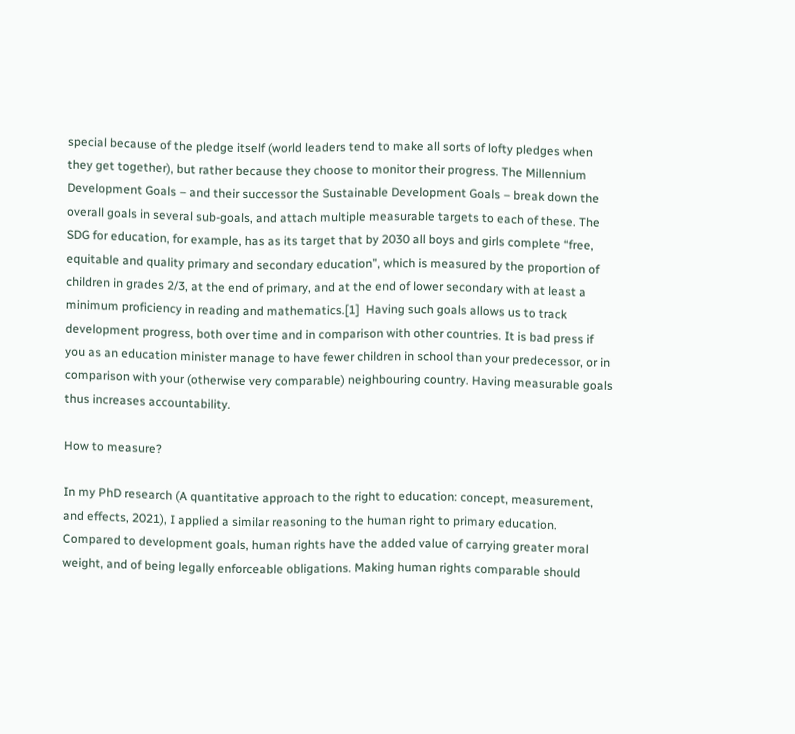special because of the pledge itself (world leaders tend to make all sorts of lofty pledges when they get together), but rather because they choose to monitor their progress. The Millennium Development Goals – and their successor the Sustainable Development Goals – break down the overall goals in several sub-goals, and attach multiple measurable targets to each of these. The SDG for education, for example, has as its target that by 2030 all boys and girls complete “free, equitable and quality primary and secondary education”, which is measured by the proportion of children in grades 2/3, at the end of primary, and at the end of lower secondary with at least a minimum proficiency in reading and mathematics.[1]  Having such goals allows us to track development progress, both over time and in comparison with other countries. It is bad press if you as an education minister manage to have fewer children in school than your predecessor, or in comparison with your (otherwise very comparable) neighbouring country. Having measurable goals thus increases accountability.

How to measure?

In my PhD research (A quantitative approach to the right to education: concept, measurement, and effects, 2021), I applied a similar reasoning to the human right to primary education. Compared to development goals, human rights have the added value of carrying greater moral weight, and of being legally enforceable obligations. Making human rights comparable should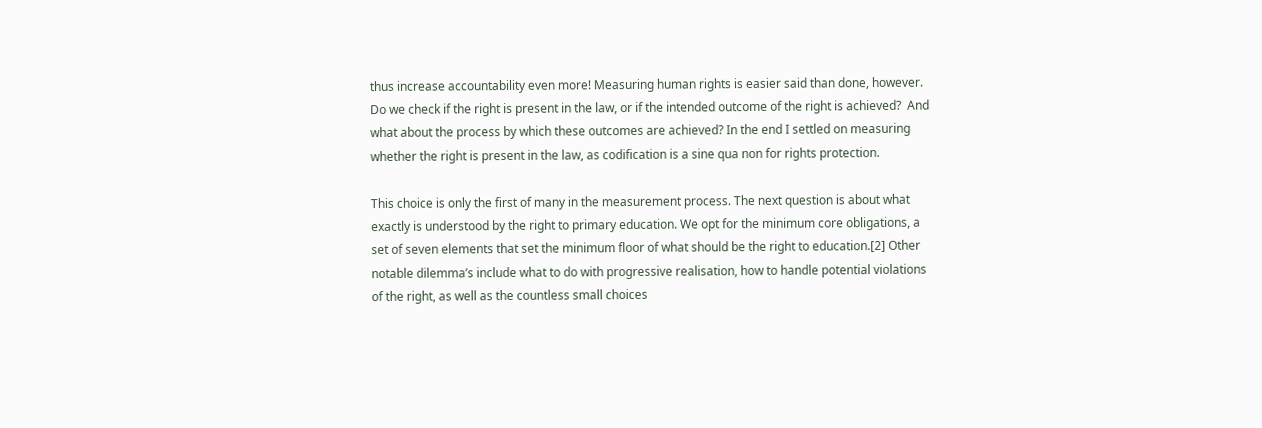thus increase accountability even more! Measuring human rights is easier said than done, however. Do we check if the right is present in the law, or if the intended outcome of the right is achieved?  And what about the process by which these outcomes are achieved? In the end I settled on measuring whether the right is present in the law, as codification is a sine qua non for rights protection.

This choice is only the first of many in the measurement process. The next question is about what exactly is understood by the right to primary education. We opt for the minimum core obligations, a set of seven elements that set the minimum floor of what should be the right to education.[2] Other notable dilemma’s include what to do with progressive realisation, how to handle potential violations of the right, as well as the countless small choices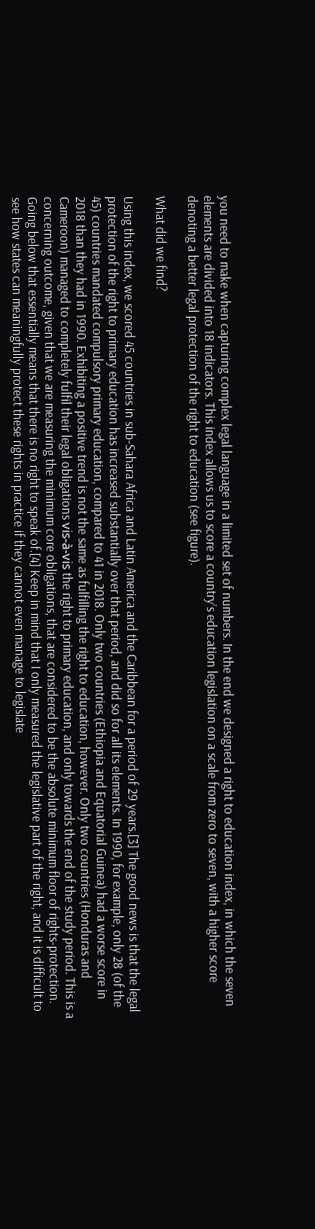you need to make when capturing complex legal language in a limited set of numbers. In the end we designed a right to education index, in which the seven elements are divided into 18 indicators. This index allows us to score a country’s education legislation on a scale from zero to seven, with a higher score denoting a better legal protection of the right to education (see figure).

What did we find?

Using this index, we scored 45 countries in sub-Sahara Africa and Latin America and the Caribbean for a period of 29 years.[3] The good news is that the legal protection of the right to primary education has increased substantially over that period, and did so for all its elements. In 1990, for example, only 28 (of the 45) countries mandated compulsory primary education, compared to 41 in 2018. Only two countries (Ethiopia and Equatorial Guinea) had a worse score in 2018 than they had in 1990. Exhibiting a positive trend is not the same as fulfilling the right to education, however. Only two countries (Honduras and Cameroon) managed to completely fulfil their legal obligations vis-à-vis the right to primary education, and only towards the end of the study period. This is a concerning outcome, given that we are measuring the minimum core obligations, that are considered to be the absolute minimum floor of rights-protection. Going below that essentially means that there is no right to speak of.[4] Keep in mind that I only measured the legislative part of the right, and it is difficult to see how states can meaningfully protect these rights in practice if they cannot even manage to legislate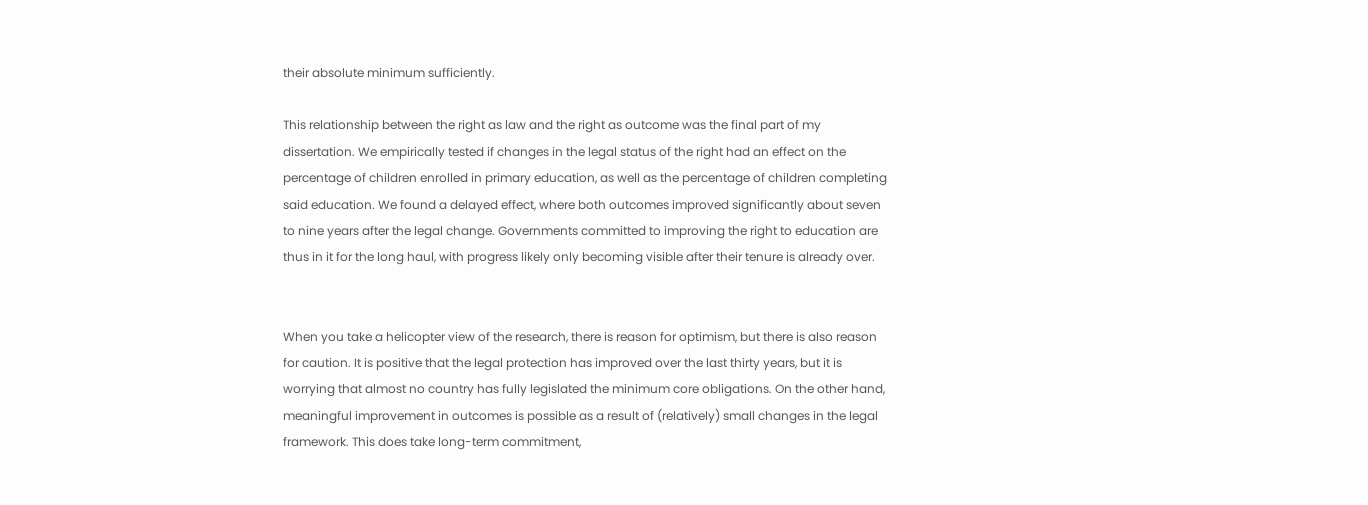their absolute minimum sufficiently.

This relationship between the right as law and the right as outcome was the final part of my dissertation. We empirically tested if changes in the legal status of the right had an effect on the percentage of children enrolled in primary education, as well as the percentage of children completing said education. We found a delayed effect, where both outcomes improved significantly about seven to nine years after the legal change. Governments committed to improving the right to education are thus in it for the long haul, with progress likely only becoming visible after their tenure is already over.


When you take a helicopter view of the research, there is reason for optimism, but there is also reason for caution. It is positive that the legal protection has improved over the last thirty years, but it is worrying that almost no country has fully legislated the minimum core obligations. On the other hand, meaningful improvement in outcomes is possible as a result of (relatively) small changes in the legal framework. This does take long-term commitment,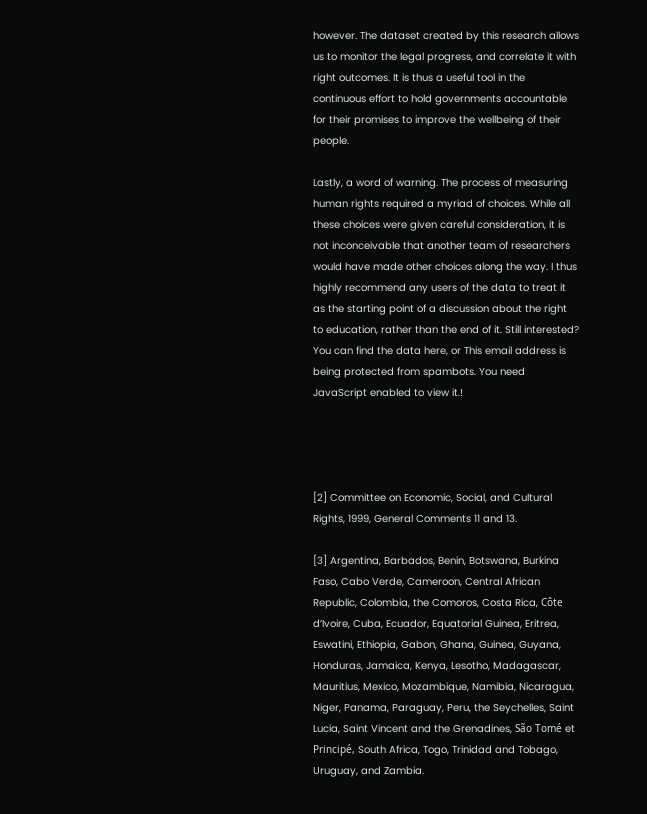however. The dataset created by this research allows us to monitor the legal progress, and correlate it with right outcomes. It is thus a useful tool in the continuous effort to hold governments accountable for their promises to improve the wellbeing of their people.

Lastly, a word of warning. The process of measuring human rights required a myriad of choices. While all these choices were given careful consideration, it is not inconceivable that another team of researchers would have made other choices along the way. I thus highly recommend any users of the data to treat it as the starting point of a discussion about the right to education, rather than the end of it. Still interested? You can find the data here, or This email address is being protected from spambots. You need JavaScript enabled to view it.!




[2] Committee on Economic, Social, and Cultural Rights, 1999, General Comments 11 and 13.

[3] Argentina, Barbados, Benin, Botswana, Burkina Faso, Cabo Verde, Cameroon, Central African Republic, Colombia, the Comoros, Costa Rica, Côte d’Ivoire, Cuba, Ecuador, Equatorial Guinea, Eritrea, Eswatini, Ethiopia, Gabon, Ghana, Guinea, Guyana, Honduras, Jamaica, Kenya, Lesotho, Madagascar, Mauritius, Mexico, Mozambique, Namibia, Nicaragua, Niger, Panama, Paraguay, Peru, the Seychelles, Saint Lucia, Saint Vincent and the Grenadines, São Tomé et Principé, South Africa, Togo, Trinidad and Tobago, Uruguay, and Zambia.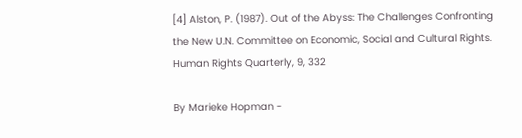[4] Alston, P. (1987). Out of the Abyss: The Challenges Confronting the New U.N. Committee on Economic, Social and Cultural Rights. Human Rights Quarterly, 9, 332

By Marieke Hopman -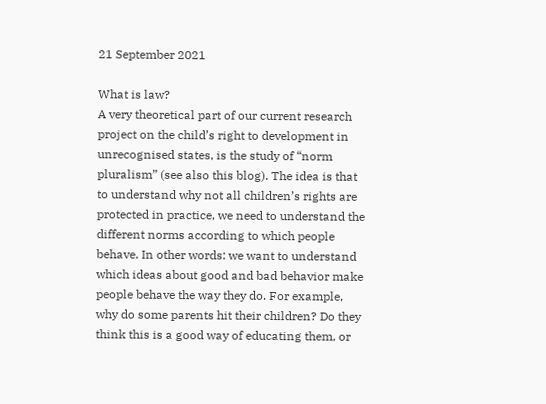21 September 2021

What is law?
A very theoretical part of our current research project on the child’s right to development in unrecognised states, is the study of “norm pluralism” (see also this blog). The idea is that to understand why not all children’s rights are protected in practice, we need to understand the different norms according to which people behave. In other words: we want to understand which ideas about good and bad behavior make people behave the way they do. For example, why do some parents hit their children? Do they think this is a good way of educating them, or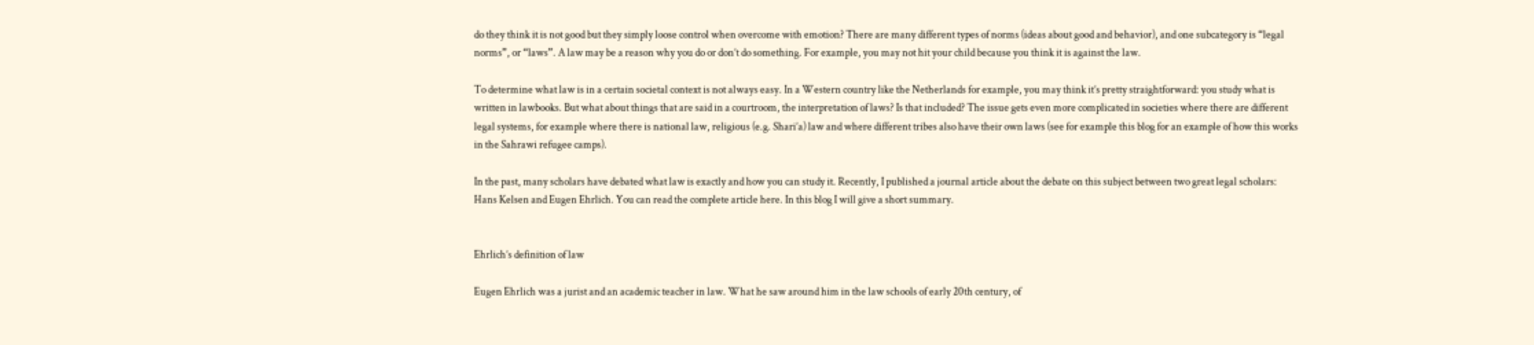do they think it is not good but they simply loose control when overcome with emotion? There are many different types of norms (ideas about good and behavior), and one subcategory is “legal norms”, or “laws”. A law may be a reason why you do or don’t do something. For example, you may not hit your child because you think it is against the law.

To determine what law is in a certain societal context is not always easy. In a Western country like the Netherlands for example, you may think it’s pretty straightforward: you study what is written in lawbooks. But what about things that are said in a courtroom, the interpretation of laws? Is that included? The issue gets even more complicated in societies where there are different legal systems, for example where there is national law, religious (e.g. Shari’a) law and where different tribes also have their own laws (see for example this blog for an example of how this works in the Sahrawi refugee camps).

In the past, many scholars have debated what law is exactly and how you can study it. Recently, I published a journal article about the debate on this subject between two great legal scholars: Hans Kelsen and Eugen Ehrlich. You can read the complete article here. In this blog I will give a short summary.


Ehrlich’s definition of law

Eugen Ehrlich was a jurist and an academic teacher in law. What he saw around him in the law schools of early 20th century, of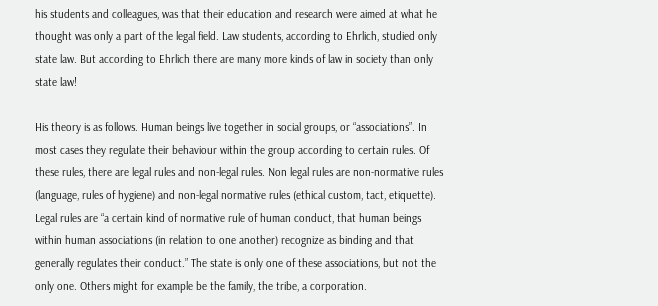his students and colleagues, was that their education and research were aimed at what he thought was only a part of the legal field. Law students, according to Ehrlich, studied only state law. But according to Ehrlich there are many more kinds of law in society than only state law!

His theory is as follows. Human beings live together in social groups, or “associations”. In most cases they regulate their behaviour within the group according to certain rules. Of these rules, there are legal rules and non-legal rules. Non legal rules are non-normative rules (language, rules of hygiene) and non-legal normative rules (ethical custom, tact, etiquette). Legal rules are “a certain kind of normative rule of human conduct, that human beings within human associations (in relation to one another) recognize as binding and that generally regulates their conduct.” The state is only one of these associations, but not the only one. Others might for example be the family, the tribe, a corporation.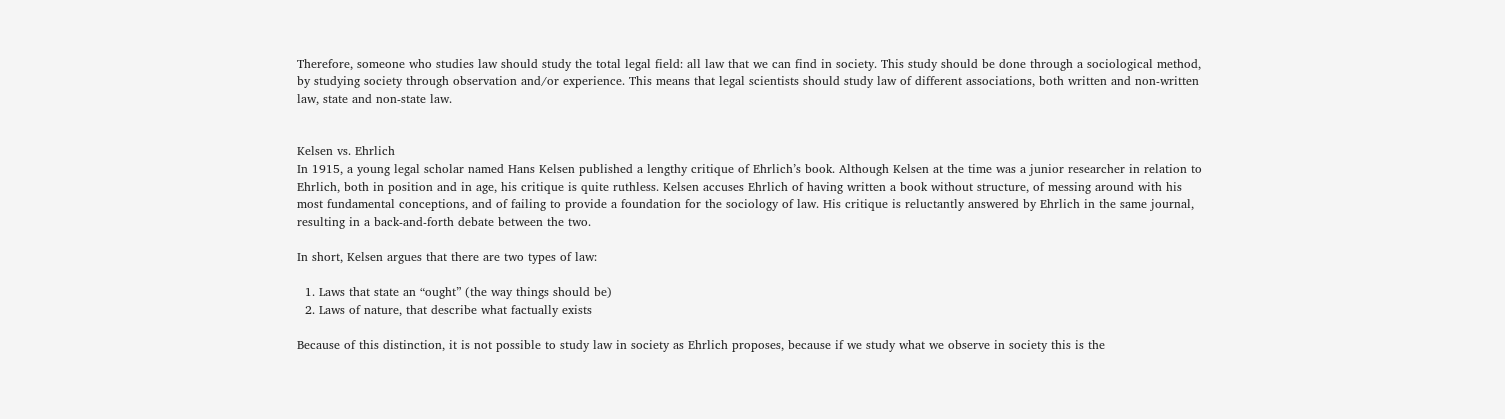Therefore, someone who studies law should study the total legal field: all law that we can find in society. This study should be done through a sociological method, by studying society through observation and/or experience. This means that legal scientists should study law of different associations, both written and non-written law, state and non-state law.


Kelsen vs. Ehrlich
In 1915, a young legal scholar named Hans Kelsen published a lengthy critique of Ehrlich’s book. Although Kelsen at the time was a junior researcher in relation to Ehrlich, both in position and in age, his critique is quite ruthless. Kelsen accuses Ehrlich of having written a book without structure, of messing around with his most fundamental conceptions, and of failing to provide a foundation for the sociology of law. His critique is reluctantly answered by Ehrlich in the same journal, resulting in a back-and-forth debate between the two.

In short, Kelsen argues that there are two types of law:

  1. Laws that state an “ought” (the way things should be)
  2. Laws of nature, that describe what factually exists

Because of this distinction, it is not possible to study law in society as Ehrlich proposes, because if we study what we observe in society this is the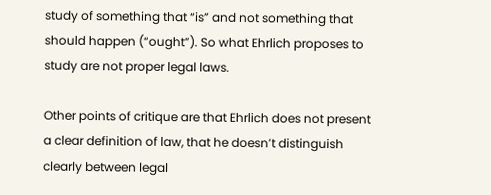study of something that “is” and not something that should happen (“ought”). So what Ehrlich proposes to study are not proper legal laws.

Other points of critique are that Ehrlich does not present a clear definition of law, that he doesn’t distinguish clearly between legal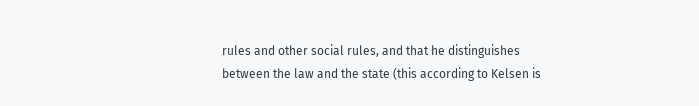rules and other social rules, and that he distinguishes between the law and the state (this according to Kelsen is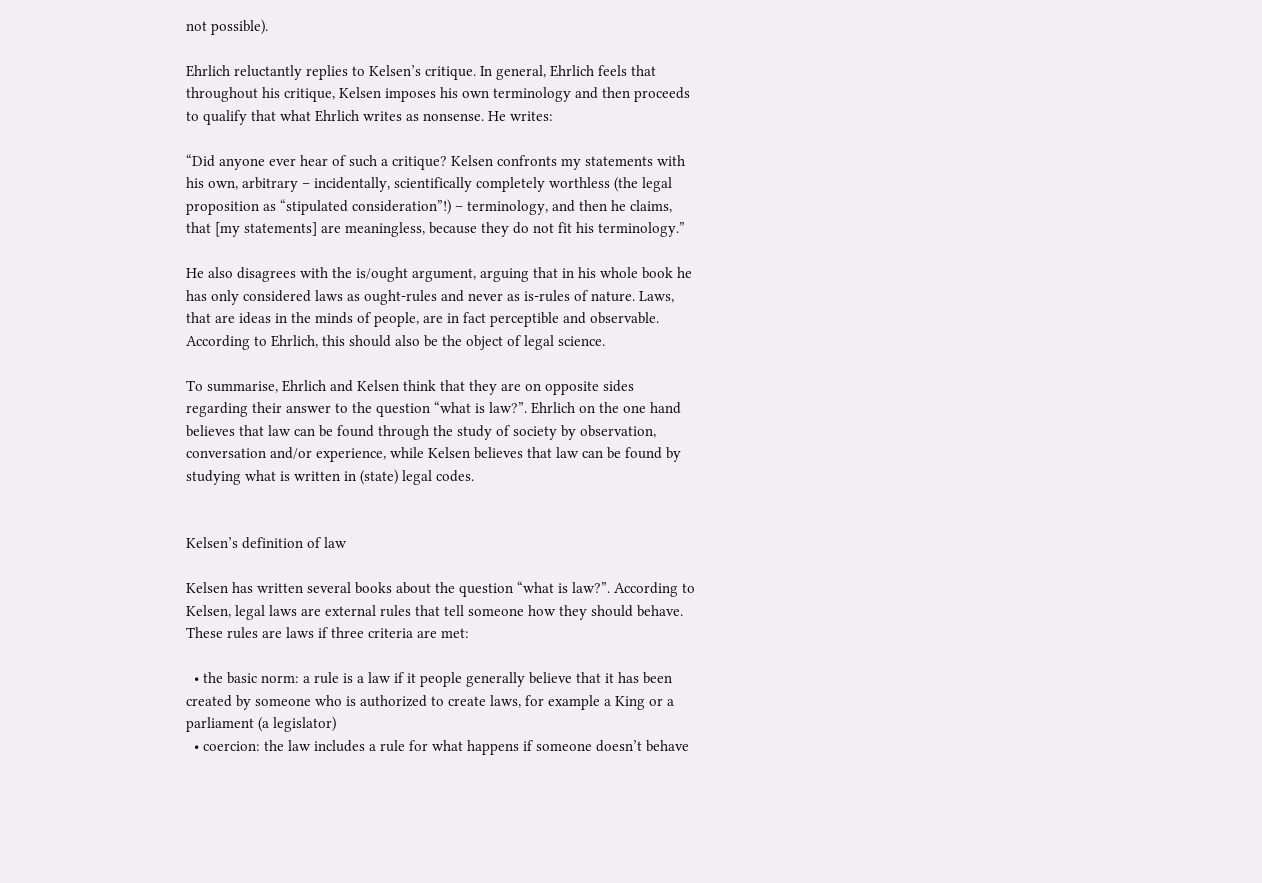not possible).

Ehrlich reluctantly replies to Kelsen’s critique. In general, Ehrlich feels that throughout his critique, Kelsen imposes his own terminology and then proceeds to qualify that what Ehrlich writes as nonsense. He writes:

“Did anyone ever hear of such a critique? Kelsen confronts my statements with his own, arbitrary – incidentally, scientifically completely worthless (the legal proposition as “stipulated consideration”!) – terminology, and then he claims, that [my statements] are meaningless, because they do not fit his terminology.”

He also disagrees with the is/ought argument, arguing that in his whole book he has only considered laws as ought-rules and never as is-rules of nature. Laws, that are ideas in the minds of people, are in fact perceptible and observable. According to Ehrlich, this should also be the object of legal science.

To summarise, Ehrlich and Kelsen think that they are on opposite sides regarding their answer to the question “what is law?”. Ehrlich on the one hand believes that law can be found through the study of society by observation, conversation and/or experience, while Kelsen believes that law can be found by studying what is written in (state) legal codes.


Kelsen’s definition of law

Kelsen has written several books about the question “what is law?”. According to Kelsen, legal laws are external rules that tell someone how they should behave. These rules are laws if three criteria are met:

  • the basic norm: a rule is a law if it people generally believe that it has been created by someone who is authorized to create laws, for example a King or a parliament (a legislator)
  • coercion: the law includes a rule for what happens if someone doesn’t behave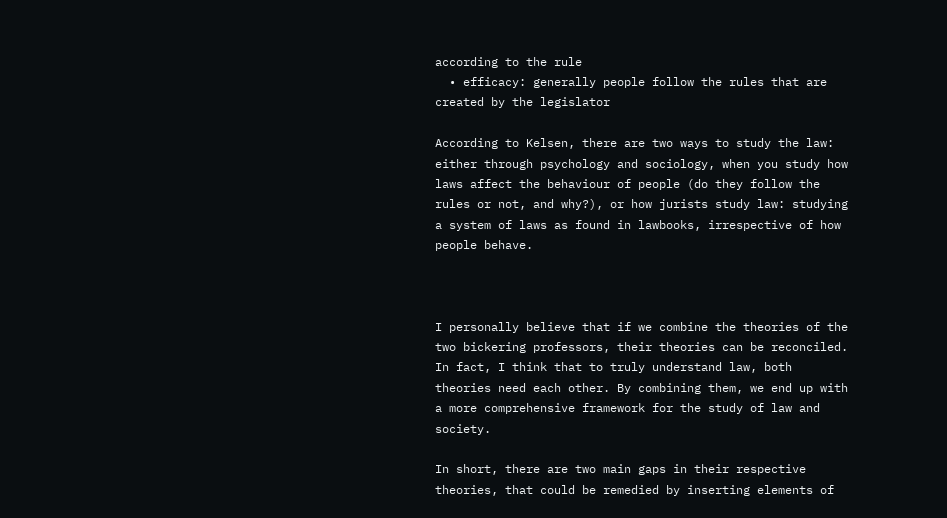according to the rule
  • efficacy: generally people follow the rules that are created by the legislator

According to Kelsen, there are two ways to study the law: either through psychology and sociology, when you study how laws affect the behaviour of people (do they follow the rules or not, and why?), or how jurists study law: studying a system of laws as found in lawbooks, irrespective of how people behave.



I personally believe that if we combine the theories of the two bickering professors, their theories can be reconciled. In fact, I think that to truly understand law, both theories need each other. By combining them, we end up with a more comprehensive framework for the study of law and society.

In short, there are two main gaps in their respective theories, that could be remedied by inserting elements of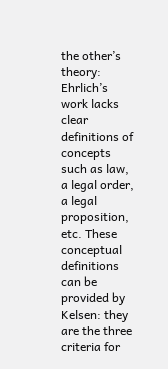the other’s theory: Ehrlich’s work lacks clear definitions of concepts such as law, a legal order, a legal proposition, etc. These conceptual definitions can be provided by Kelsen: they are the three criteria for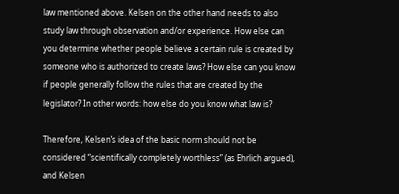law mentioned above. Kelsen on the other hand needs to also study law through observation and/or experience. How else can you determine whether people believe a certain rule is created by someone who is authorized to create laws? How else can you know if people generally follow the rules that are created by the legislator? In other words: how else do you know what law is?

Therefore, Kelsen’s idea of the basic norm should not be considered “scientifically completely worthless” (as Ehrlich argued), and Kelsen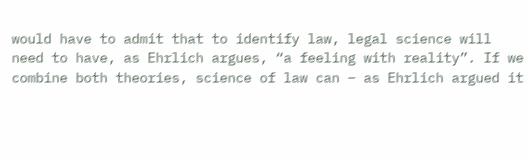would have to admit that to identify law, legal science will need to have, as Ehrlich argues, “a feeling with reality”. If we combine both theories, science of law can – as Ehrlich argued it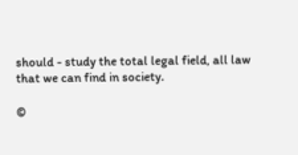should - study the total legal field, all law that we can find in society.

©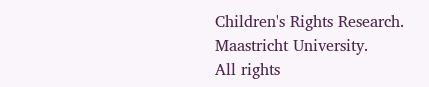Children's Rights Research.
Maastricht University.
All rights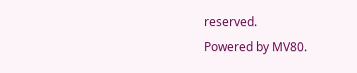reserved.
Powered by MV80.